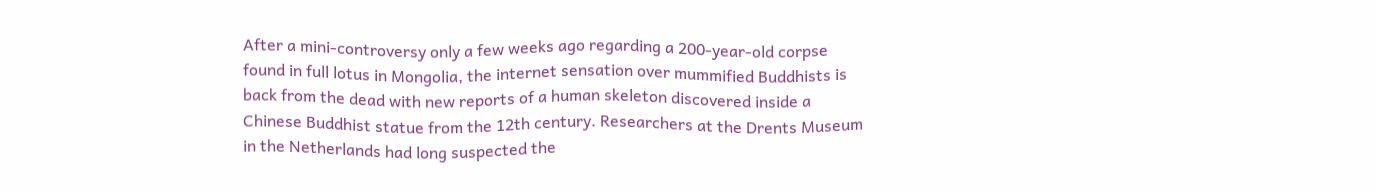After a mini-controversy only a few weeks ago regarding a 200-year-old corpse found in full lotus in Mongolia, the internet sensation over mummified Buddhists is back from the dead with new reports of a human skeleton discovered inside a Chinese Buddhist statue from the 12th century. Researchers at the Drents Museum in the Netherlands had long suspected the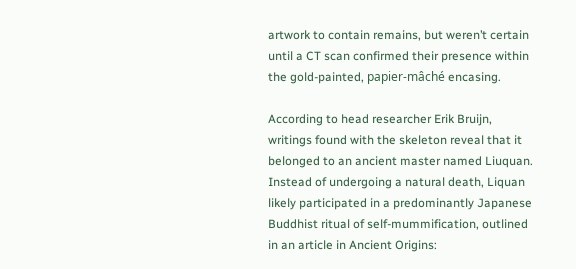artwork to contain remains, but weren’t certain until a CT scan confirmed their presence within the gold-painted, papier-mâché encasing.

According to head researcher Erik Bruijn, writings found with the skeleton reveal that it belonged to an ancient master named Liuquan. Instead of undergoing a natural death, Liquan likely participated in a predominantly Japanese Buddhist ritual of self-mummification, outlined in an article in Ancient Origins: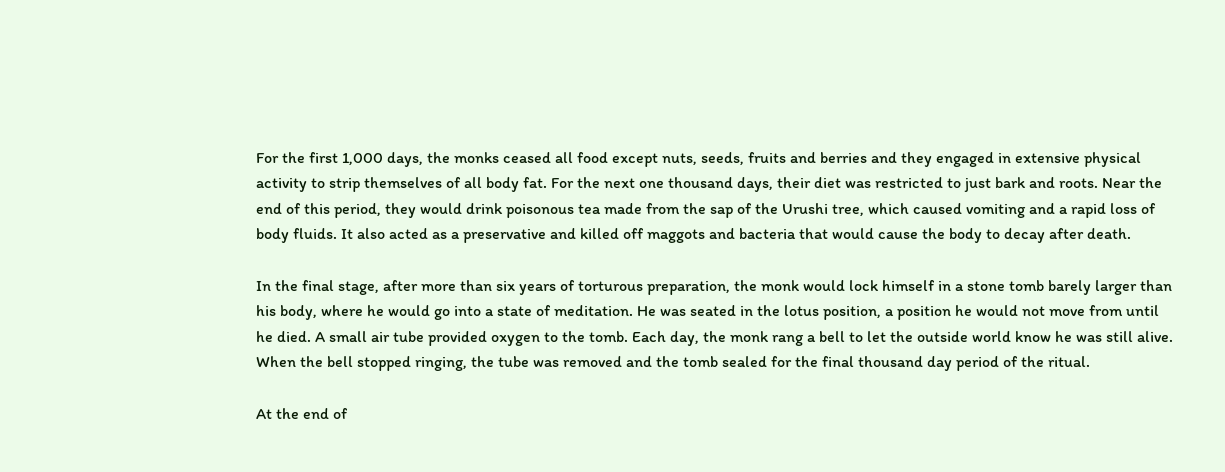For the first 1,000 days, the monks ceased all food except nuts, seeds, fruits and berries and they engaged in extensive physical activity to strip themselves of all body fat. For the next one thousand days, their diet was restricted to just bark and roots. Near the end of this period, they would drink poisonous tea made from the sap of the Urushi tree, which caused vomiting and a rapid loss of body fluids. It also acted as a preservative and killed off maggots and bacteria that would cause the body to decay after death.

In the final stage, after more than six years of torturous preparation, the monk would lock himself in a stone tomb barely larger than his body, where he would go into a state of meditation. He was seated in the lotus position, a position he would not move from until he died. A small air tube provided oxygen to the tomb. Each day, the monk rang a bell to let the outside world know he was still alive. When the bell stopped ringing, the tube was removed and the tomb sealed for the final thousand day period of the ritual.

At the end of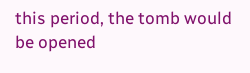this period, the tomb would be opened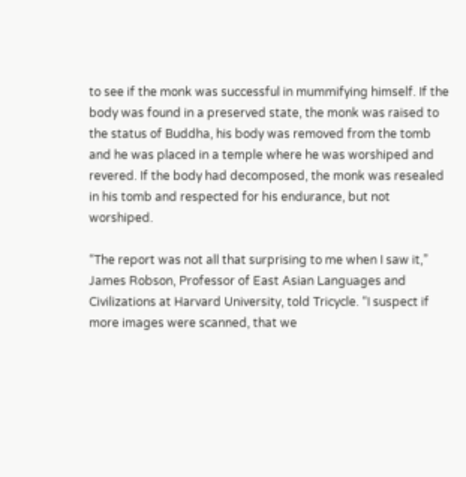to see if the monk was successful in mummifying himself. If the body was found in a preserved state, the monk was raised to the status of Buddha, his body was removed from the tomb and he was placed in a temple where he was worshiped and revered. If the body had decomposed, the monk was resealed in his tomb and respected for his endurance, but not worshiped.

“The report was not all that surprising to me when I saw it,” James Robson, Professor of East Asian Languages and Civilizations at Harvard University, told Tricycle. “I suspect if more images were scanned, that we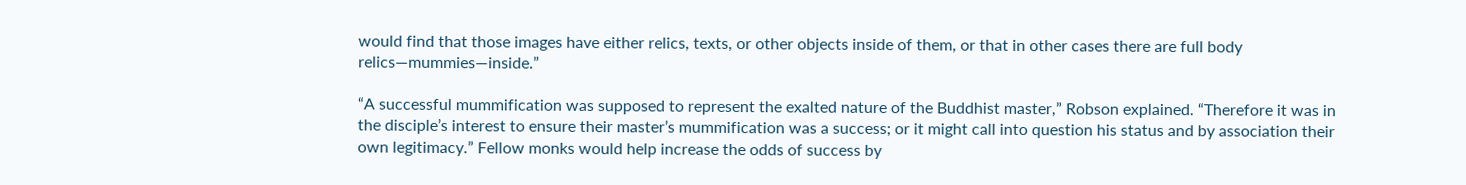would find that those images have either relics, texts, or other objects inside of them, or that in other cases there are full body relics—mummies—inside.”

“A successful mummification was supposed to represent the exalted nature of the Buddhist master,” Robson explained. “Therefore it was in the disciple’s interest to ensure their master’s mummification was a success; or it might call into question his status and by association their own legitimacy.” Fellow monks would help increase the odds of success by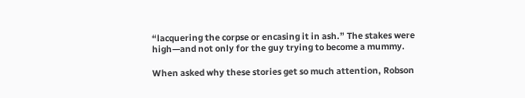“lacquering the corpse or encasing it in ash.” The stakes were high—and not only for the guy trying to become a mummy.

When asked why these stories get so much attention, Robson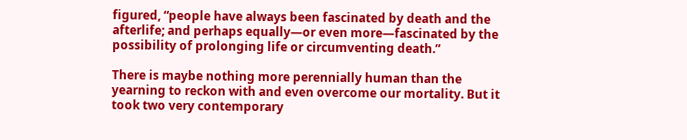figured, “people have always been fascinated by death and the afterlife; and perhaps equally—or even more—fascinated by the possibility of prolonging life or circumventing death.”

There is maybe nothing more perennially human than the yearning to reckon with and even overcome our mortality. But it took two very contemporary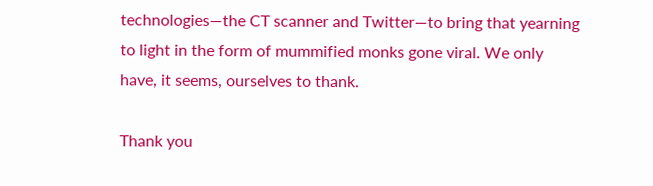technologies—the CT scanner and Twitter—to bring that yearning to light in the form of mummified monks gone viral. We only have, it seems, ourselves to thank.

Thank you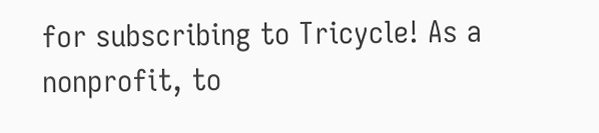for subscribing to Tricycle! As a nonprofit, to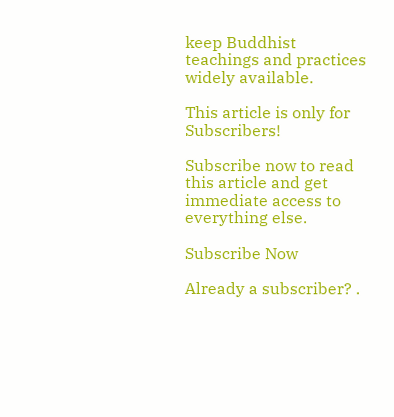keep Buddhist teachings and practices widely available.

This article is only for Subscribers!

Subscribe now to read this article and get immediate access to everything else.

Subscribe Now

Already a subscriber? .